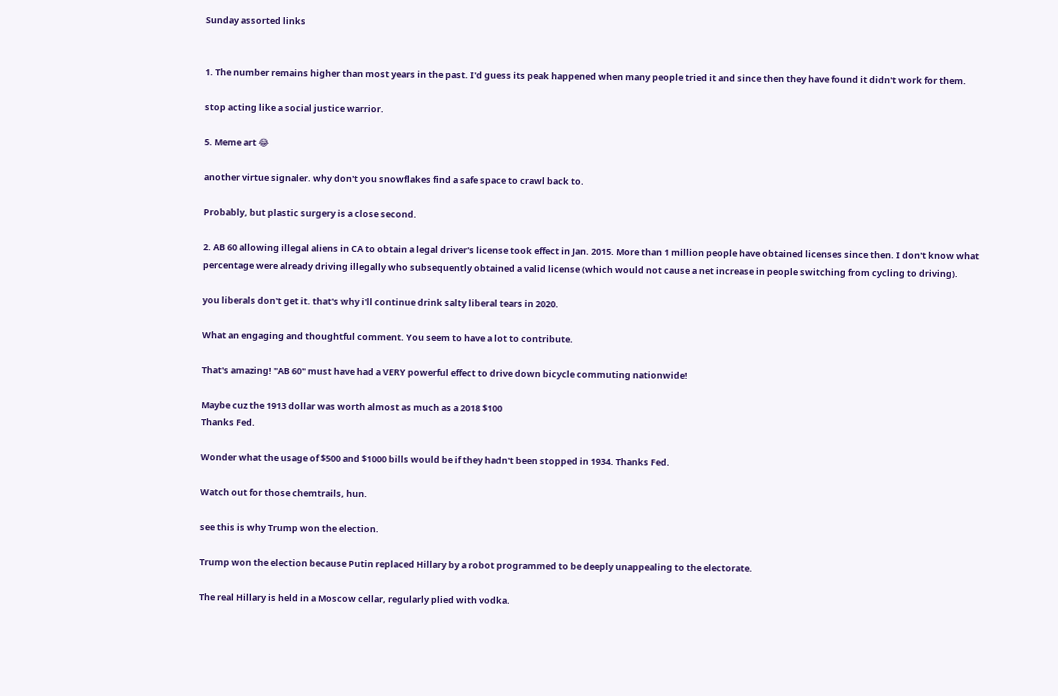Sunday assorted links


1. The number remains higher than most years in the past. I'd guess its peak happened when many people tried it and since then they have found it didn't work for them.

stop acting like a social justice warrior.

5. Meme art 😂

another virtue signaler. why don't you snowflakes find a safe space to crawl back to.

Probably, but plastic surgery is a close second.

2. AB 60 allowing illegal aliens in CA to obtain a legal driver's license took effect in Jan. 2015. More than 1 million people have obtained licenses since then. I don't know what percentage were already driving illegally who subsequently obtained a valid license (which would not cause a net increase in people switching from cycling to driving).

you liberals don't get it. that's why i'll continue drink salty liberal tears in 2020.

What an engaging and thoughtful comment. You seem to have a lot to contribute.

That's amazing! "AB 60" must have had a VERY powerful effect to drive down bicycle commuting nationwide!

Maybe cuz the 1913 dollar was worth almost as much as a 2018 $100
Thanks Fed.

Wonder what the usage of $500 and $1000 bills would be if they hadn't been stopped in 1934. Thanks Fed.

Watch out for those chemtrails, hun.

see this is why Trump won the election.

Trump won the election because Putin replaced Hillary by a robot programmed to be deeply unappealing to the electorate.

The real Hillary is held in a Moscow cellar, regularly plied with vodka.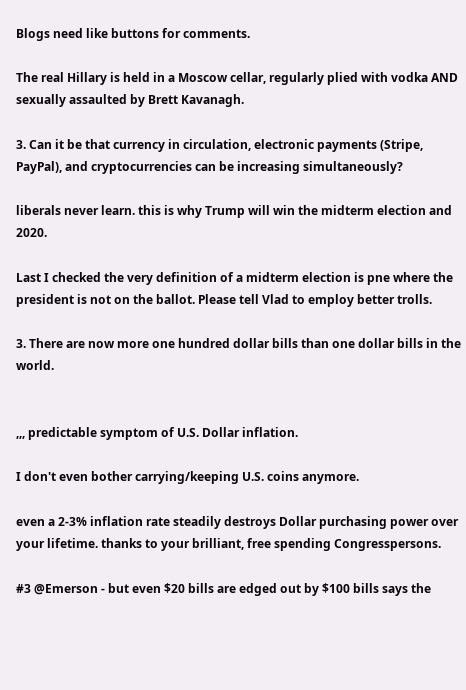Blogs need like buttons for comments.

The real Hillary is held in a Moscow cellar, regularly plied with vodka AND sexually assaulted by Brett Kavanagh.

3. Can it be that currency in circulation, electronic payments (Stripe, PayPal), and cryptocurrencies can be increasing simultaneously?

liberals never learn. this is why Trump will win the midterm election and 2020.

Last I checked the very definition of a midterm election is pne where the president is not on the ballot. Please tell Vlad to employ better trolls.

3. There are now more one hundred dollar bills than one dollar bills in the world.


,,, predictable symptom of U.S. Dollar inflation.

I don't even bother carrying/keeping U.S. coins anymore.

even a 2-3% inflation rate steadily destroys Dollar purchasing power over your lifetime. thanks to your brilliant, free spending Congresspersons.

#3 @Emerson - but even $20 bills are edged out by $100 bills says the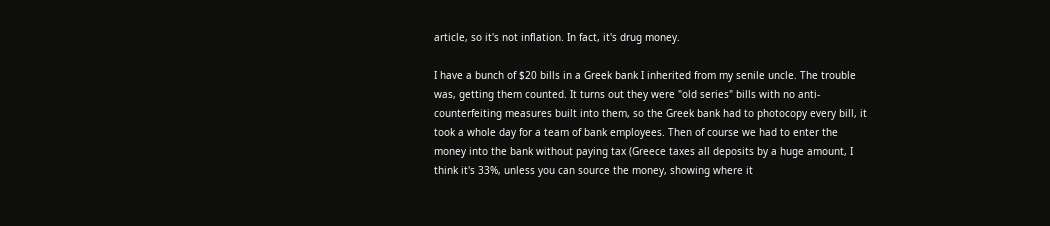article, so it's not inflation. In fact, it's drug money.

I have a bunch of $20 bills in a Greek bank I inherited from my senile uncle. The trouble was, getting them counted. It turns out they were "old series" bills with no anti-counterfeiting measures built into them, so the Greek bank had to photocopy every bill, it took a whole day for a team of bank employees. Then of course we had to enter the money into the bank without paying tax (Greece taxes all deposits by a huge amount, I think it's 33%, unless you can source the money, showing where it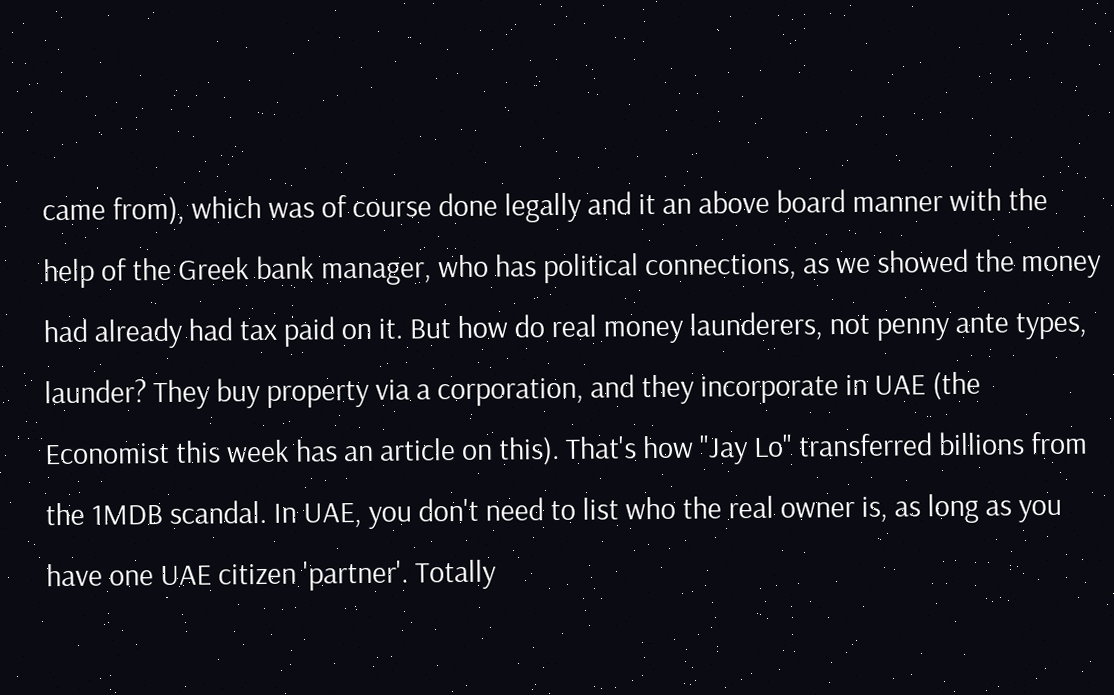came from), which was of course done legally and it an above board manner with the help of the Greek bank manager, who has political connections, as we showed the money had already had tax paid on it. But how do real money launderers, not penny ante types, launder? They buy property via a corporation, and they incorporate in UAE (the Economist this week has an article on this). That's how "Jay Lo" transferred billions from the 1MDB scandal. In UAE, you don't need to list who the real owner is, as long as you have one UAE citizen 'partner'. Totally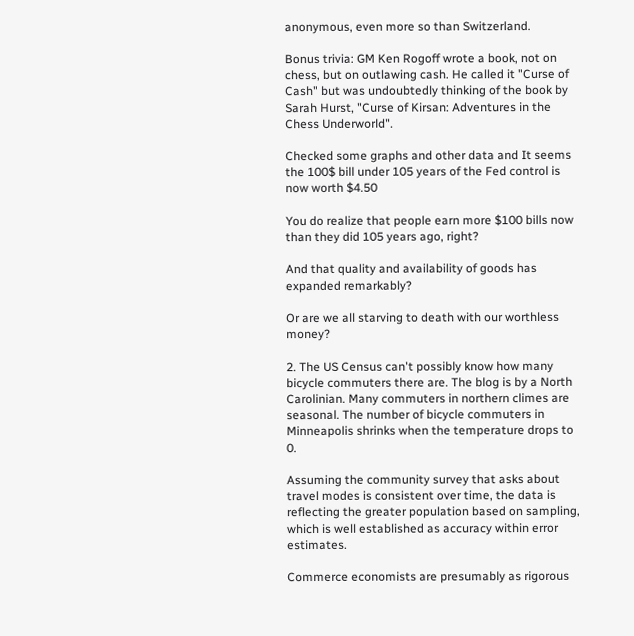anonymous, even more so than Switzerland.

Bonus trivia: GM Ken Rogoff wrote a book, not on chess, but on outlawing cash. He called it "Curse of Cash" but was undoubtedly thinking of the book by Sarah Hurst, "Curse of Kirsan: Adventures in the Chess Underworld".

Checked some graphs and other data and It seems the 100$ bill under 105 years of the Fed control is now worth $4.50

You do realize that people earn more $100 bills now than they did 105 years ago, right?

And that quality and availability of goods has expanded remarkably?

Or are we all starving to death with our worthless money?

2. The US Census can't possibly know how many bicycle commuters there are. The blog is by a North Carolinian. Many commuters in northern climes are seasonal. The number of bicycle commuters in Minneapolis shrinks when the temperature drops to 0.

Assuming the community survey that asks about travel modes is consistent over time, the data is reflecting the greater population based on sampling, which is well established as accuracy within error estimates.

Commerce economists are presumably as rigorous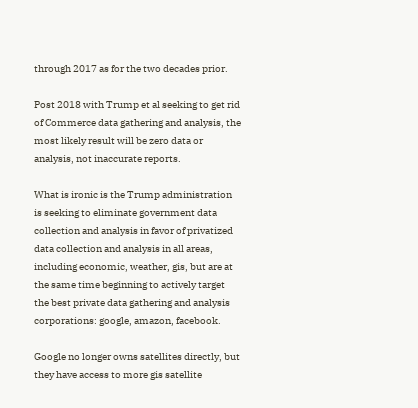through 2017 as for the two decades prior.

Post 2018 with Trump et al seeking to get rid of Commerce data gathering and analysis, the most likely result will be zero data or analysis, not inaccurate reports.

What is ironic is the Trump administration is seeking to eliminate government data collection and analysis in favor of privatized data collection and analysis in all areas, including economic, weather, gis, but are at the same time beginning to actively target the best private data gathering and analysis corporations: google, amazon, facebook.

Google no longer owns satellites directly, but they have access to more gis satellite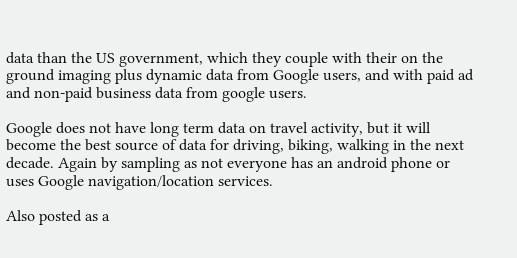data than the US government, which they couple with their on the ground imaging plus dynamic data from Google users, and with paid ad and non-paid business data from google users.

Google does not have long term data on travel activity, but it will become the best source of data for driving, biking, walking in the next decade. Again by sampling as not everyone has an android phone or uses Google navigation/location services.

Also posted as a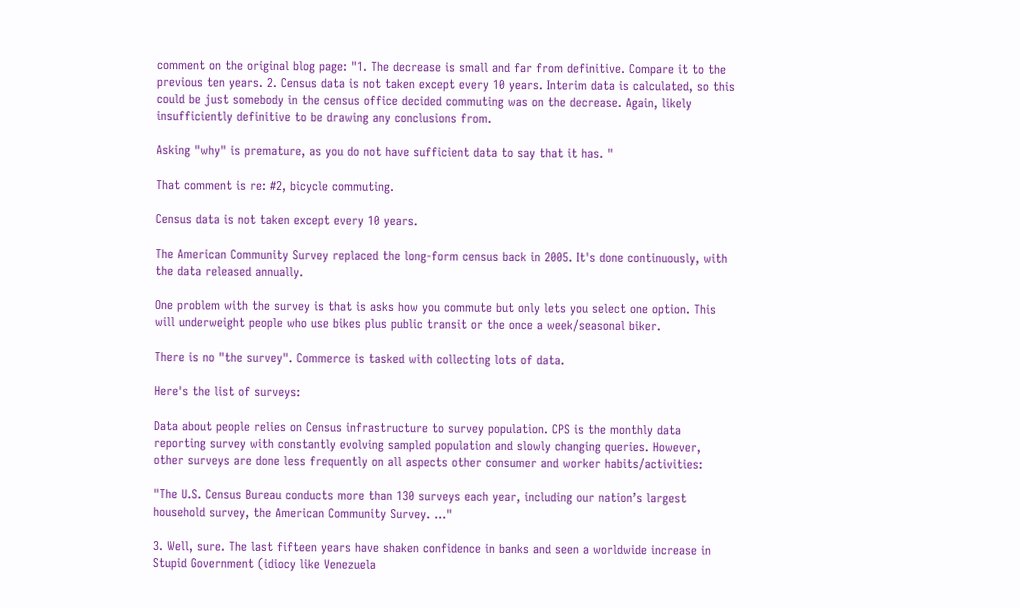comment on the original blog page: "1. The decrease is small and far from definitive. Compare it to the previous ten years. 2. Census data is not taken except every 10 years. Interim data is calculated, so this could be just somebody in the census office decided commuting was on the decrease. Again, likely insufficiently definitive to be drawing any conclusions from.

Asking "why" is premature, as you do not have sufficient data to say that it has. "

That comment is re: #2, bicycle commuting.

Census data is not taken except every 10 years.

The American Community Survey replaced the long-form census back in 2005. It's done continuously, with the data released annually.

One problem with the survey is that is asks how you commute but only lets you select one option. This will underweight people who use bikes plus public transit or the once a week/seasonal biker.

There is no "the survey". Commerce is tasked with collecting lots of data.

Here's the list of surveys:

Data about people relies on Census infrastructure to survey population. CPS is the monthly data reporting survey with constantly evolving sampled population and slowly changing queries. However, other surveys are done less frequently on all aspects other consumer and worker habits/activities:

"The U.S. Census Bureau conducts more than 130 surveys each year, including our nation’s largest household survey, the American Community Survey. ..."

3. Well, sure. The last fifteen years have shaken confidence in banks and seen a worldwide increase in Stupid Government (idiocy like Venezuela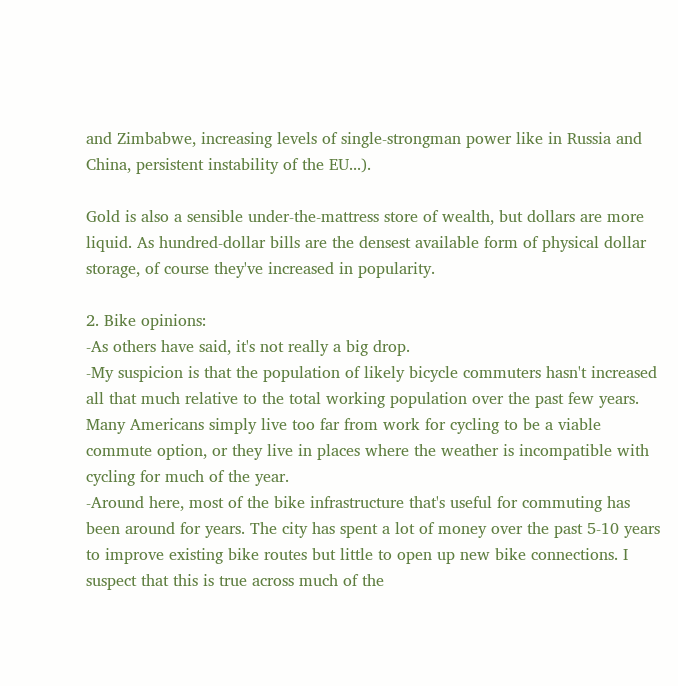and Zimbabwe, increasing levels of single-strongman power like in Russia and China, persistent instability of the EU...).

Gold is also a sensible under-the-mattress store of wealth, but dollars are more liquid. As hundred-dollar bills are the densest available form of physical dollar storage, of course they've increased in popularity.

2. Bike opinions:
-As others have said, it's not really a big drop.
-My suspicion is that the population of likely bicycle commuters hasn't increased all that much relative to the total working population over the past few years. Many Americans simply live too far from work for cycling to be a viable commute option, or they live in places where the weather is incompatible with cycling for much of the year.
-Around here, most of the bike infrastructure that's useful for commuting has been around for years. The city has spent a lot of money over the past 5-10 years to improve existing bike routes but little to open up new bike connections. I suspect that this is true across much of the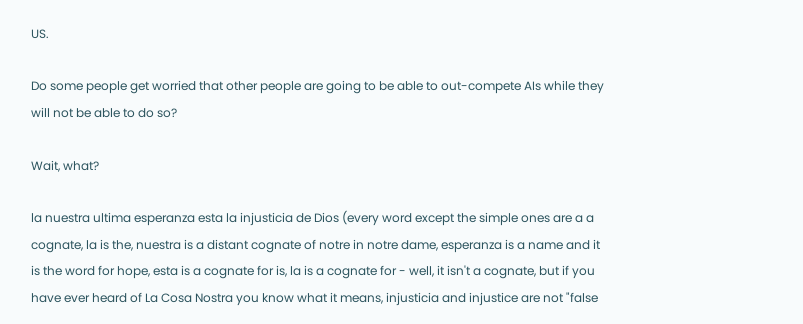US.

Do some people get worried that other people are going to be able to out-compete AIs while they will not be able to do so?

Wait, what?

la nuestra ultima esperanza esta la injusticia de Dios (every word except the simple ones are a a cognate, la is the, nuestra is a distant cognate of notre in notre dame, esperanza is a name and it is the word for hope, esta is a cognate for is, la is a cognate for - well, it isn't a cognate, but if you have ever heard of La Cosa Nostra you know what it means, injusticia and injustice are not "false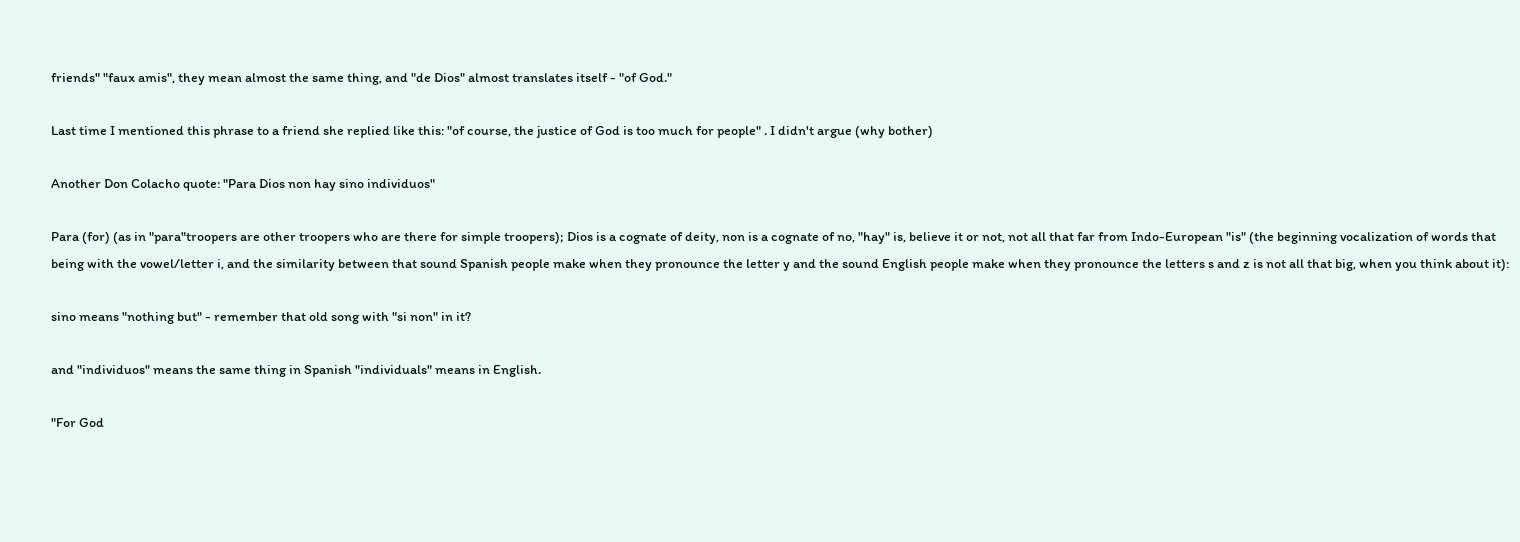friends" "faux amis", they mean almost the same thing, and "de Dios" almost translates itself - "of God."

Last time I mentioned this phrase to a friend she replied like this: "of course, the justice of God is too much for people" . I didn't argue (why bother)

Another Don Colacho quote: "Para Dios non hay sino individuos"

Para (for) (as in "para"troopers are other troopers who are there for simple troopers); Dios is a cognate of deity, non is a cognate of no, "hay" is, believe it or not, not all that far from Indo-European "is" (the beginning vocalization of words that being with the vowel/letter i, and the similarity between that sound Spanish people make when they pronounce the letter y and the sound English people make when they pronounce the letters s and z is not all that big, when you think about it):

sino means "nothing but" - remember that old song with "si non" in it?

and "individuos" means the same thing in Spanish "individuals" means in English.

"For God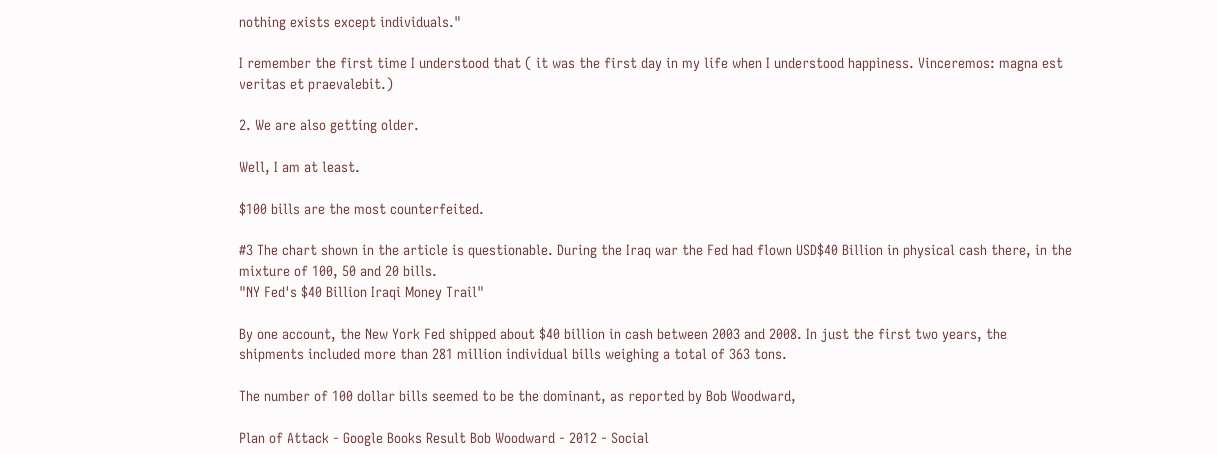nothing exists except individuals."

I remember the first time I understood that ( it was the first day in my life when I understood happiness. Vinceremos: magna est veritas et praevalebit.)

2. We are also getting older.

Well, I am at least.

$100 bills are the most counterfeited.

#3 The chart shown in the article is questionable. During the Iraq war the Fed had flown USD$40 Billion in physical cash there, in the mixture of 100, 50 and 20 bills.
"NY Fed's $40 Billion Iraqi Money Trail"

By one account, the New York Fed shipped about $40 billion in cash between 2003 and 2008. In just the first two years, the shipments included more than 281 million individual bills weighing a total of 363 tons.

The number of 100 dollar bills seemed to be the dominant, as reported by Bob Woodward,

Plan of Attack - Google Books Result Bob Woodward - 2012 - Social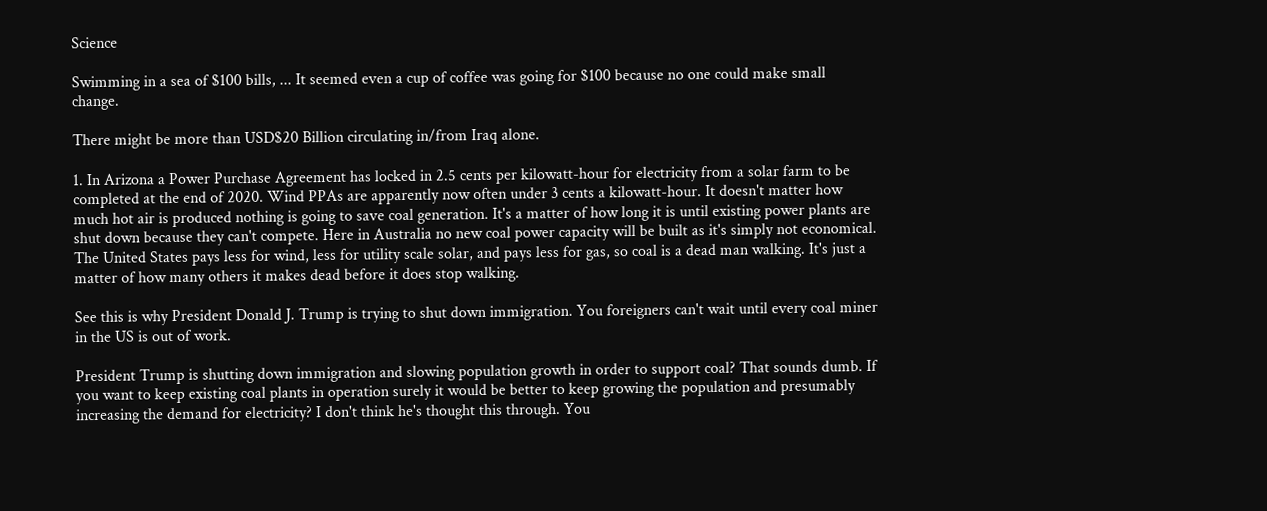Science

Swimming in a sea of $100 bills, ... It seemed even a cup of coffee was going for $100 because no one could make small change.

There might be more than USD$20 Billion circulating in/from Iraq alone.

1. In Arizona a Power Purchase Agreement has locked in 2.5 cents per kilowatt-hour for electricity from a solar farm to be completed at the end of 2020. Wind PPAs are apparently now often under 3 cents a kilowatt-hour. It doesn't matter how much hot air is produced nothing is going to save coal generation. It's a matter of how long it is until existing power plants are shut down because they can't compete. Here in Australia no new coal power capacity will be built as it's simply not economical. The United States pays less for wind, less for utility scale solar, and pays less for gas, so coal is a dead man walking. It's just a matter of how many others it makes dead before it does stop walking.

See this is why President Donald J. Trump is trying to shut down immigration. You foreigners can't wait until every coal miner in the US is out of work.

President Trump is shutting down immigration and slowing population growth in order to support coal? That sounds dumb. If you want to keep existing coal plants in operation surely it would be better to keep growing the population and presumably increasing the demand for electricity? I don't think he's thought this through. You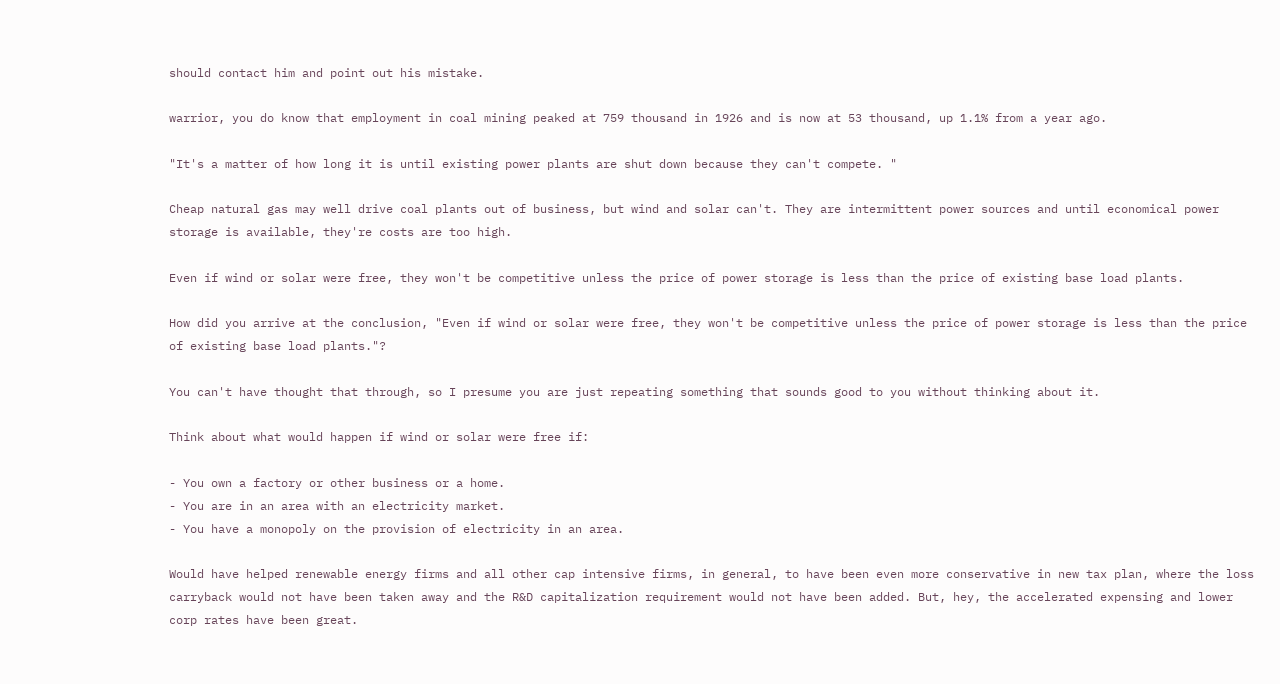should contact him and point out his mistake.

warrior, you do know that employment in coal mining peaked at 759 thousand in 1926 and is now at 53 thousand, up 1.1% from a year ago.

"It's a matter of how long it is until existing power plants are shut down because they can't compete. "

Cheap natural gas may well drive coal plants out of business, but wind and solar can't. They are intermittent power sources and until economical power storage is available, they're costs are too high.

Even if wind or solar were free, they won't be competitive unless the price of power storage is less than the price of existing base load plants.

How did you arrive at the conclusion, "Even if wind or solar were free, they won't be competitive unless the price of power storage is less than the price of existing base load plants."?

You can't have thought that through, so I presume you are just repeating something that sounds good to you without thinking about it.

Think about what would happen if wind or solar were free if:

- You own a factory or other business or a home.
- You are in an area with an electricity market.
- You have a monopoly on the provision of electricity in an area.

Would have helped renewable energy firms and all other cap intensive firms, in general, to have been even more conservative in new tax plan, where the loss carryback would not have been taken away and the R&D capitalization requirement would not have been added. But, hey, the accelerated expensing and lower corp rates have been great.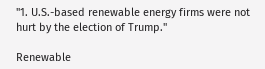"1. U.S.-based renewable energy firms were not hurt by the election of Trump."

Renewable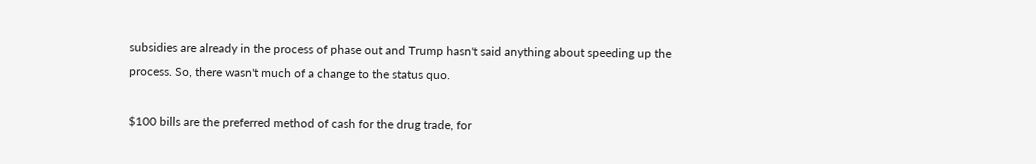subsidies are already in the process of phase out and Trump hasn't said anything about speeding up the process. So, there wasn't much of a change to the status quo.

$100 bills are the preferred method of cash for the drug trade, for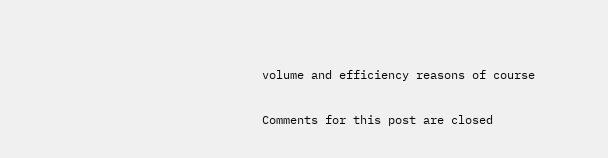volume and efficiency reasons of course

Comments for this post are closed